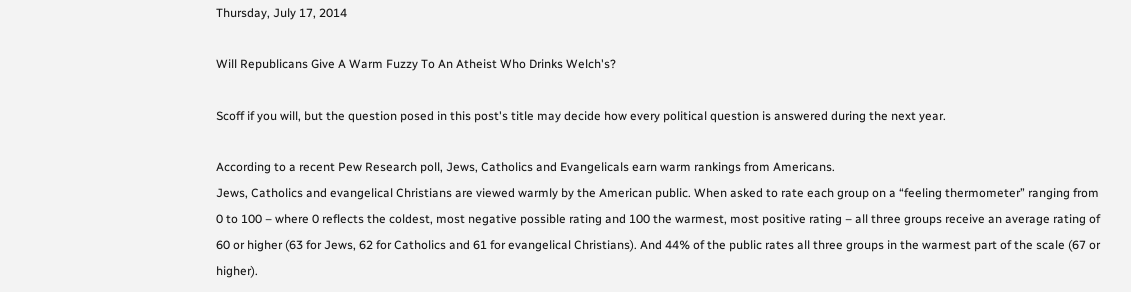Thursday, July 17, 2014

Will Republicans Give A Warm Fuzzy To An Atheist Who Drinks Welch's?

Scoff if you will, but the question posed in this post's title may decide how every political question is answered during the next year.

According to a recent Pew Research poll, Jews, Catholics and Evangelicals earn warm rankings from Americans.
Jews, Catholics and evangelical Christians are viewed warmly by the American public. When asked to rate each group on a “feeling thermometer” ranging from 0 to 100 – where 0 reflects the coldest, most negative possible rating and 100 the warmest, most positive rating – all three groups receive an average rating of 60 or higher (63 for Jews, 62 for Catholics and 61 for evangelical Christians). And 44% of the public rates all three groups in the warmest part of the scale (67 or higher).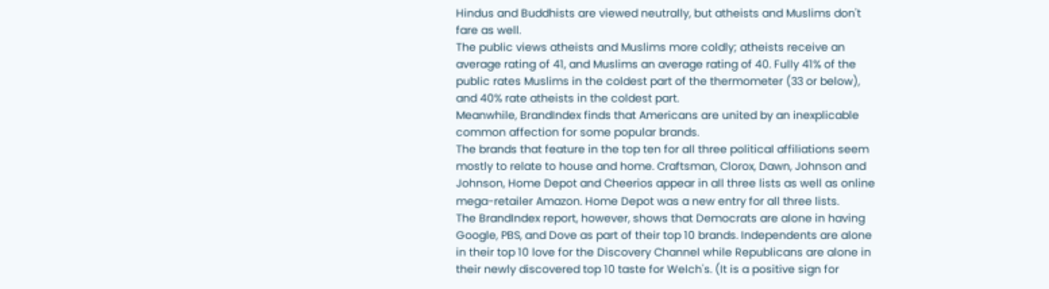Hindus and Buddhists are viewed neutrally, but atheists and Muslims don't fare as well.
The public views atheists and Muslims more coldly; atheists receive an average rating of 41, and Muslims an average rating of 40. Fully 41% of the public rates Muslims in the coldest part of the thermometer (33 or below), and 40% rate atheists in the coldest part.
Meanwhile, BrandIndex finds that Americans are united by an inexplicable common affection for some popular brands.
The brands that feature in the top ten for all three political affiliations seem mostly to relate to house and home. Craftsman, Clorox, Dawn, Johnson and Johnson, Home Depot and Cheerios appear in all three lists as well as online mega-retailer Amazon. Home Depot was a new entry for all three lists.
The BrandIndex report, however, shows that Democrats are alone in having Google, PBS, and Dove as part of their top 10 brands. Independents are alone in their top 10 love for the Discovery Channel while Republicans are alone in their newly discovered top 10 taste for Welch's. (It is a positive sign for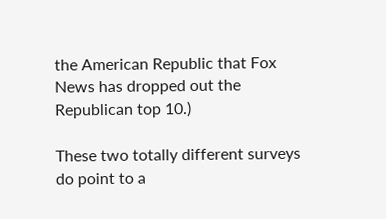the American Republic that Fox News has dropped out the Republican top 10.)

These two totally different surveys do point to a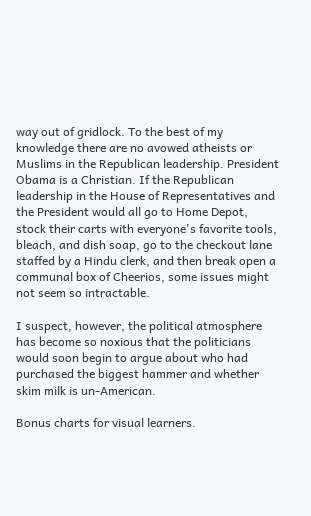way out of gridlock. To the best of my knowledge there are no avowed atheists or Muslims in the Republican leadership. President Obama is a Christian. If the Republican leadership in the House of Representatives and the President would all go to Home Depot, stock their carts with everyone's favorite tools, bleach, and dish soap, go to the checkout lane staffed by a Hindu clerk, and then break open a communal box of Cheerios, some issues might not seem so intractable.

I suspect, however, the political atmosphere has become so noxious that the politicians would soon begin to argue about who had purchased the biggest hammer and whether skim milk is un-American.

Bonus charts for visual learners.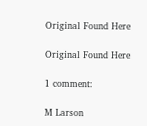Original Found Here

Original Found Here

1 comment:

M Larson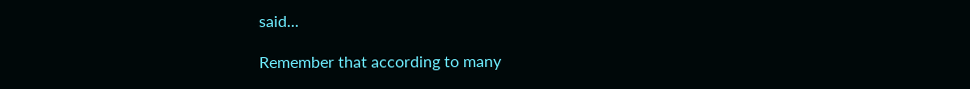said...

Remember that according to many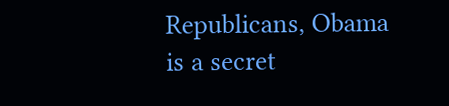Republicans, Obama is a secret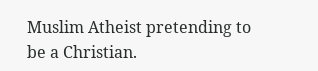Muslim Atheist pretending to be a Christian.